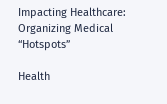Impacting Healthcare: Organizing Medical “Hotspots”

Health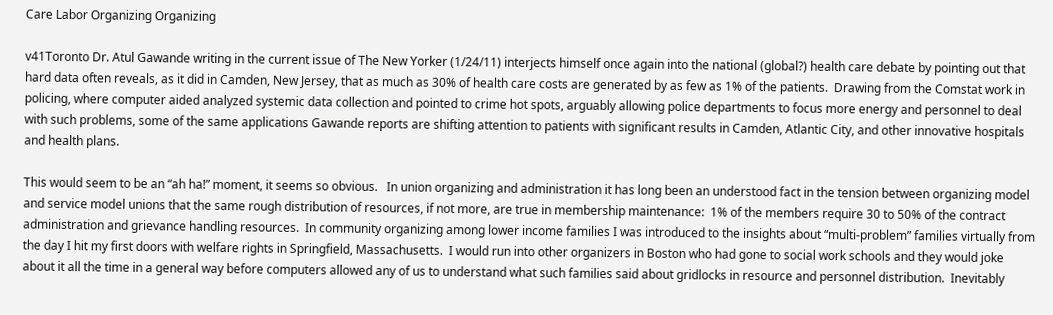Care Labor Organizing Organizing

v41Toronto Dr. Atul Gawande writing in the current issue of The New Yorker (1/24/11) interjects himself once again into the national (global?) health care debate by pointing out that hard data often reveals, as it did in Camden, New Jersey, that as much as 30% of health care costs are generated by as few as 1% of the patients.  Drawing from the Comstat work in policing, where computer aided analyzed systemic data collection and pointed to crime hot spots, arguably allowing police departments to focus more energy and personnel to deal with such problems, some of the same applications Gawande reports are shifting attention to patients with significant results in Camden, Atlantic City, and other innovative hospitals and health plans.

This would seem to be an “ah ha!” moment, it seems so obvious.   In union organizing and administration it has long been an understood fact in the tension between organizing model and service model unions that the same rough distribution of resources, if not more, are true in membership maintenance:  1% of the members require 30 to 50% of the contract administration and grievance handling resources.  In community organizing among lower income families I was introduced to the insights about “multi-problem” families virtually from the day I hit my first doors with welfare rights in Springfield, Massachusetts.  I would run into other organizers in Boston who had gone to social work schools and they would joke about it all the time in a general way before computers allowed any of us to understand what such families said about gridlocks in resource and personnel distribution.  Inevitably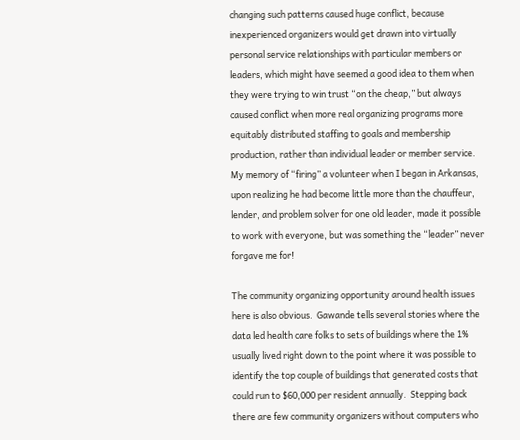changing such patterns caused huge conflict, because inexperienced organizers would get drawn into virtually personal service relationships with particular members or leaders, which might have seemed a good idea to them when they were trying to win trust “on the cheap,” but always caused conflict when more real organizing programs more equitably distributed staffing to goals and membership production, rather than individual leader or member service.  My memory of “firing” a volunteer when I began in Arkansas, upon realizing he had become little more than the chauffeur, lender, and problem solver for one old leader, made it possible to work with everyone, but was something the “leader” never forgave me for!

The community organizing opportunity around health issues here is also obvious.  Gawande tells several stories where the data led health care folks to sets of buildings where the 1% usually lived right down to the point where it was possible to identify the top couple of buildings that generated costs that could run to $60,000 per resident annually.  Stepping back there are few community organizers without computers who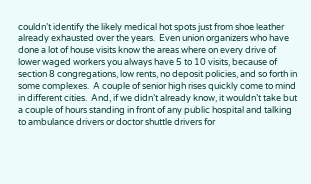couldn’t identify the likely medical hot spots just from shoe leather already exhausted over the years.  Even union organizers who have done a lot of house visits know the areas where on every drive of lower waged workers you always have 5 to 10 visits, because of section 8 congregations, low rents, no deposit policies, and so forth in some complexes.  A couple of senior high rises quickly come to mind in different cities.  And, if we didn’t already know, it wouldn’t take but a couple of hours standing in front of any public hospital and talking to ambulance drivers or doctor shuttle drivers for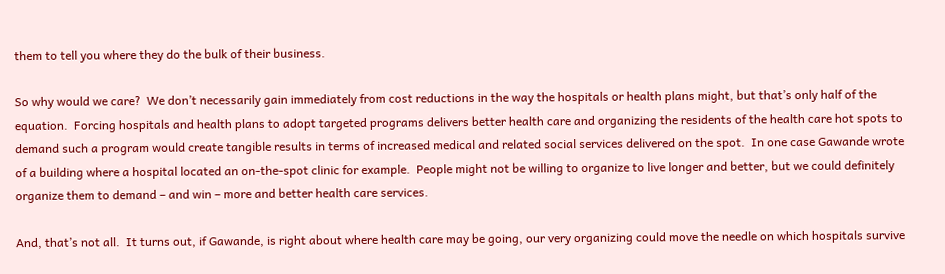them to tell you where they do the bulk of their business.

So why would we care?  We don’t necessarily gain immediately from cost reductions in the way the hospitals or health plans might, but that’s only half of the equation.  Forcing hospitals and health plans to adopt targeted programs delivers better health care and organizing the residents of the health care hot spots to demand such a program would create tangible results in terms of increased medical and related social services delivered on the spot.  In one case Gawande wrote of a building where a hospital located an on-the-spot clinic for example.  People might not be willing to organize to live longer and better, but we could definitely organize them to demand – and win – more and better health care services.

And, that’s not all.  It turns out, if Gawande, is right about where health care may be going, our very organizing could move the needle on which hospitals survive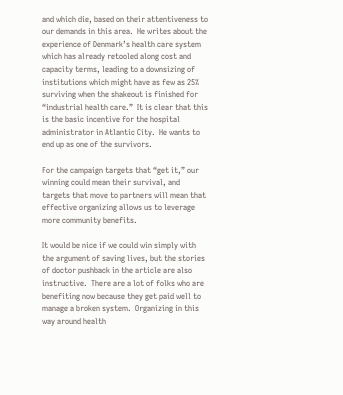and which die, based on their attentiveness to our demands in this area.  He writes about the experience of Denmark’s health care system which has already retooled along cost and capacity terms, leading to a downsizing of institutions which might have as few as 25% surviving when the shakeout is finished for “industrial health care.”  It is clear that this is the basic incentive for the hospital administrator in Atlantic City.  He wants to end up as one of the survivors.

For the campaign targets that “get it,” our winning could mean their survival, and targets that move to partners will mean that effective organizing allows us to leverage more community benefits.

It would be nice if we could win simply with the argument of saving lives, but the stories of doctor pushback in the article are also instructive.  There are a lot of folks who are benefiting now because they get paid well to manage a broken system.  Organizing in this way around health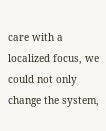care with a localized focus, we could not only change the system,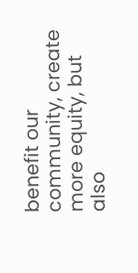benefit our community, create more equity, but also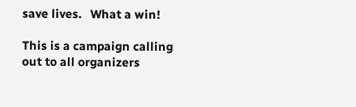save lives.   What a win!

This is a campaign calling out to all organizers